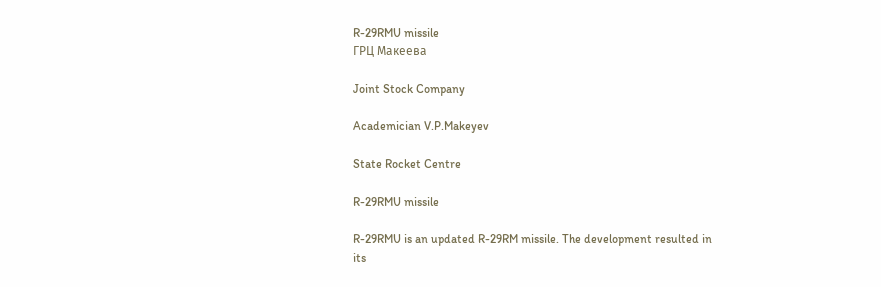R-29RMU missile
ГРЦ Макеева

Joint Stock Company

Academician V.P.Makeyev

State Rocket Centre

R-29RMU missile

R-29RMU is an updated R-29RM missile. The development resulted in its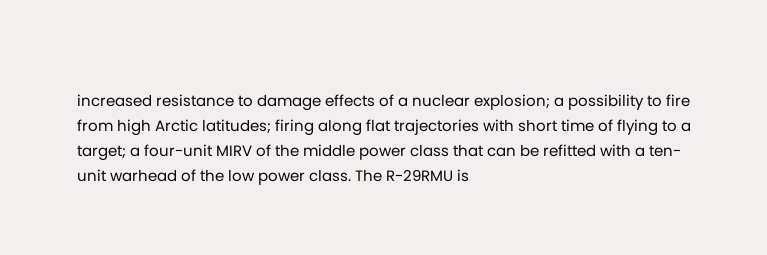increased resistance to damage effects of a nuclear explosion; a possibility to fire from high Arctic latitudes; firing along flat trajectories with short time of flying to a target; a four-unit MIRV of the middle power class that can be refitted with a ten-unit warhead of the low power class. The R-29RMU is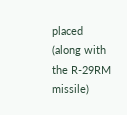placed (along with the R-29RM missile)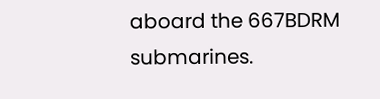aboard the 667BDRM submarines.